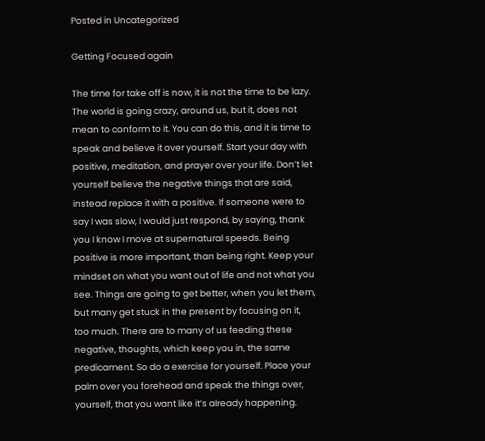Posted in Uncategorized

Getting Focused again

The time for take off is now, it is not the time to be lazy. The world is going crazy, around us, but it, does not mean to conform to it. You can do this, and it is time to speak and believe it over yourself. Start your day with positive, meditation, and prayer over your life. Don’t let yourself believe the negative things that are said, instead replace it with a positive. If someone were to say I was slow, I would just respond, by saying, thank you I know I move at supernatural speeds. Being positive is more important, than being right. Keep your mindset on what you want out of life and not what you see. Things are going to get better, when you let them, but many get stuck in the present by focusing on it, too much. There are to many of us feeding these negative, thoughts, which keep you in, the same predicament. So do a exercise for yourself. Place your palm over you forehead and speak the things over, yourself, that you want like it’s already happening.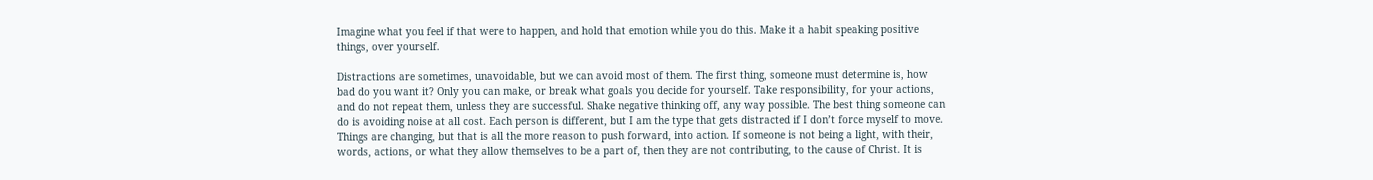Imagine what you feel if that were to happen, and hold that emotion while you do this. Make it a habit speaking positive things, over yourself.

Distractions are sometimes, unavoidable, but we can avoid most of them. The first thing, someone must determine is, how bad do you want it? Only you can make, or break what goals you decide for yourself. Take responsibility, for your actions, and do not repeat them, unless they are successful. Shake negative thinking off, any way possible. The best thing someone can do is avoiding noise at all cost. Each person is different, but I am the type that gets distracted if I don’t force myself to move. Things are changing, but that is all the more reason to push forward, into action. If someone is not being a light, with their, words, actions, or what they allow themselves to be a part of, then they are not contributing, to the cause of Christ. It is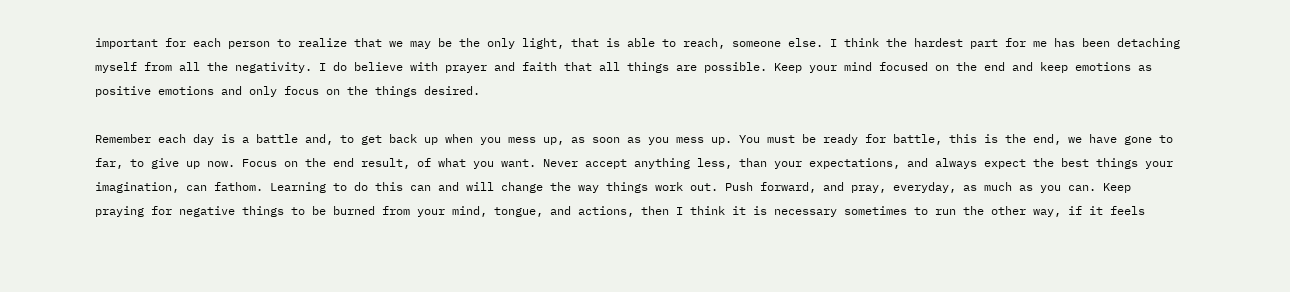important for each person to realize that we may be the only light, that is able to reach, someone else. I think the hardest part for me has been detaching myself from all the negativity. I do believe with prayer and faith that all things are possible. Keep your mind focused on the end and keep emotions as positive emotions and only focus on the things desired.

Remember each day is a battle and, to get back up when you mess up, as soon as you mess up. You must be ready for battle, this is the end, we have gone to far, to give up now. Focus on the end result, of what you want. Never accept anything less, than your expectations, and always expect the best things your imagination, can fathom. Learning to do this can and will change the way things work out. Push forward, and pray, everyday, as much as you can. Keep praying for negative things to be burned from your mind, tongue, and actions, then I think it is necessary sometimes to run the other way, if it feels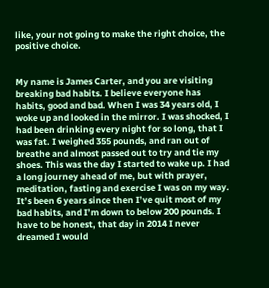like, your not going to make the right choice, the positive choice.


My name is James Carter, and you are visiting breaking bad habits. I believe everyone has habits, good and bad. When I was 34 years old, I woke up and looked in the mirror. I was shocked, I had been drinking every night for so long, that I was fat. I weighed 355 pounds, and ran out of breathe and almost passed out to try and tie my shoes. This was the day I started to wake up. I had a long journey ahead of me, but with prayer, meditation, fasting and exercise I was on my way. It’s been 6 years since then I’ve quit most of my bad habits, and I’m down to below 200 pounds. I have to be honest, that day in 2014 I never dreamed I would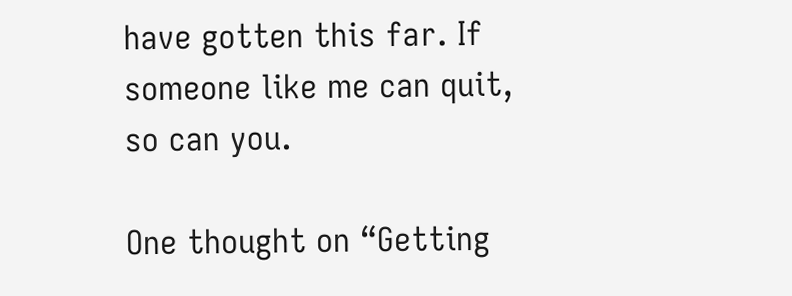have gotten this far. If someone like me can quit, so can you.

One thought on “Getting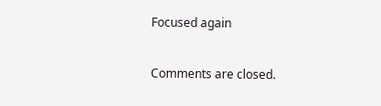Focused again

Comments are closed.